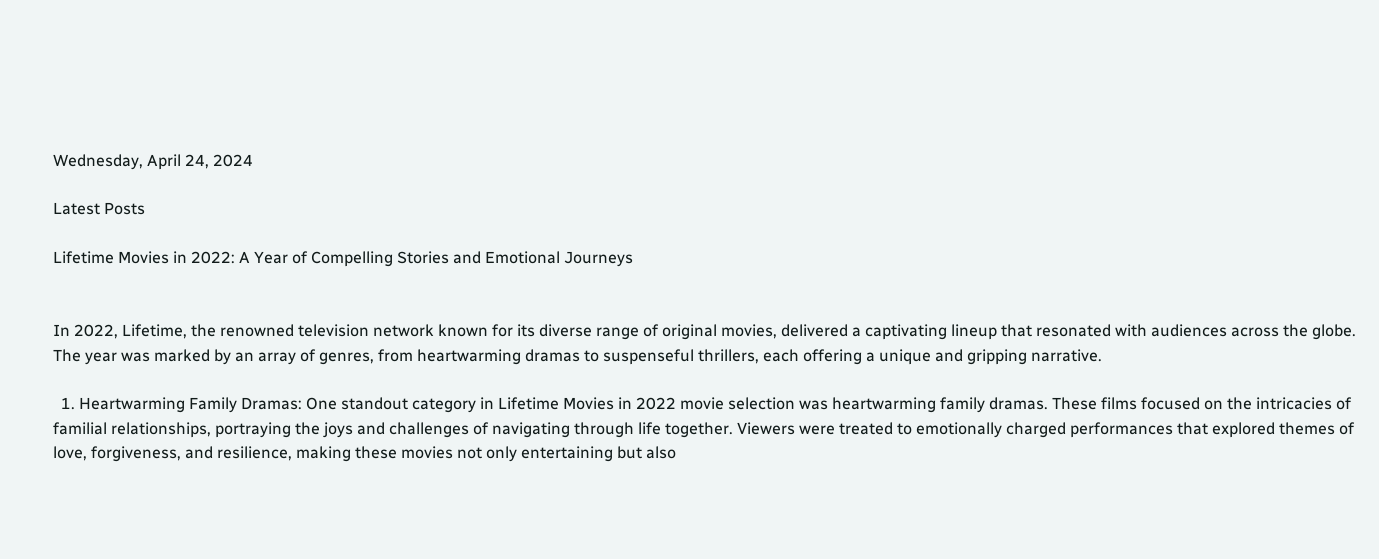Wednesday, April 24, 2024

Latest Posts

Lifetime Movies in 2022: A Year of Compelling Stories and Emotional Journeys


In 2022, Lifetime, the renowned television network known for its diverse range of original movies, delivered a captivating lineup that resonated with audiences across the globe. The year was marked by an array of genres, from heartwarming dramas to suspenseful thrillers, each offering a unique and gripping narrative.

  1. Heartwarming Family Dramas: One standout category in Lifetime Movies in 2022 movie selection was heartwarming family dramas. These films focused on the intricacies of familial relationships, portraying the joys and challenges of navigating through life together. Viewers were treated to emotionally charged performances that explored themes of love, forgiveness, and resilience, making these movies not only entertaining but also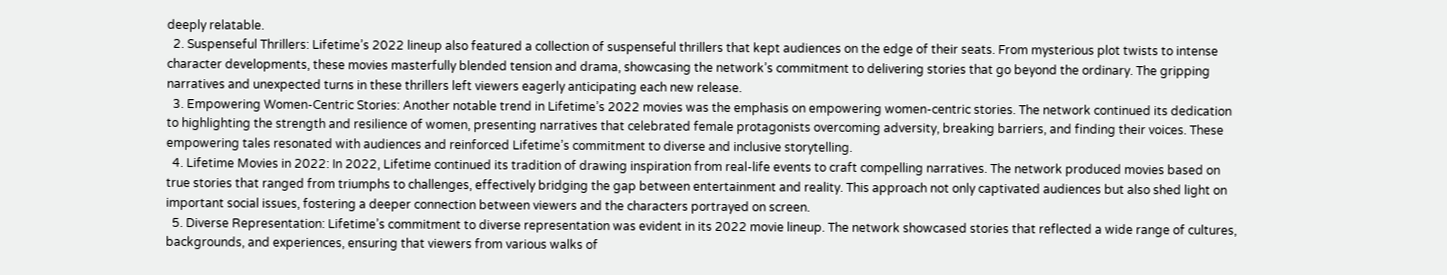deeply relatable.
  2. Suspenseful Thrillers: Lifetime’s 2022 lineup also featured a collection of suspenseful thrillers that kept audiences on the edge of their seats. From mysterious plot twists to intense character developments, these movies masterfully blended tension and drama, showcasing the network’s commitment to delivering stories that go beyond the ordinary. The gripping narratives and unexpected turns in these thrillers left viewers eagerly anticipating each new release.
  3. Empowering Women-Centric Stories: Another notable trend in Lifetime’s 2022 movies was the emphasis on empowering women-centric stories. The network continued its dedication to highlighting the strength and resilience of women, presenting narratives that celebrated female protagonists overcoming adversity, breaking barriers, and finding their voices. These empowering tales resonated with audiences and reinforced Lifetime’s commitment to diverse and inclusive storytelling.
  4. Lifetime Movies in 2022: In 2022, Lifetime continued its tradition of drawing inspiration from real-life events to craft compelling narratives. The network produced movies based on true stories that ranged from triumphs to challenges, effectively bridging the gap between entertainment and reality. This approach not only captivated audiences but also shed light on important social issues, fostering a deeper connection between viewers and the characters portrayed on screen.
  5. Diverse Representation: Lifetime’s commitment to diverse representation was evident in its 2022 movie lineup. The network showcased stories that reflected a wide range of cultures, backgrounds, and experiences, ensuring that viewers from various walks of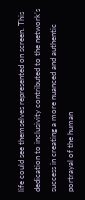life could see themselves represented on screen. This dedication to inclusivity contributed to the network’s success in creating a more nuanced and authentic portrayal of the human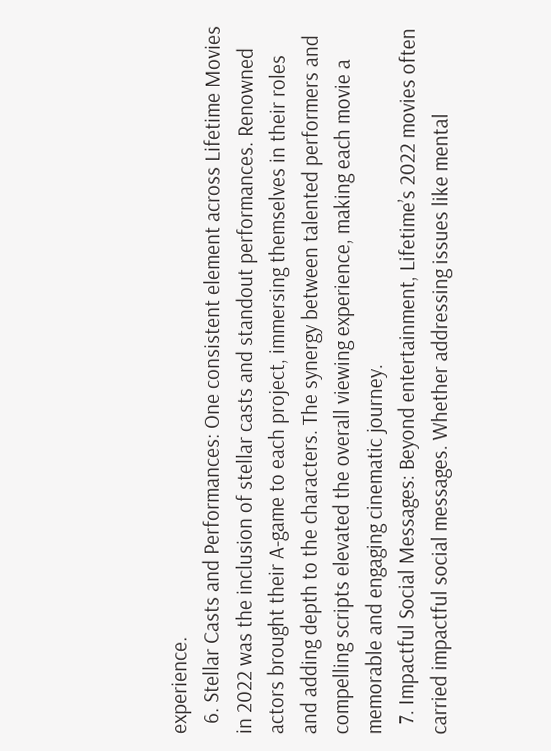experience.
  6. Stellar Casts and Performances: One consistent element across Lifetime Movies in 2022 was the inclusion of stellar casts and standout performances. Renowned actors brought their A-game to each project, immersing themselves in their roles and adding depth to the characters. The synergy between talented performers and compelling scripts elevated the overall viewing experience, making each movie a memorable and engaging cinematic journey.
  7. Impactful Social Messages: Beyond entertainment, Lifetime’s 2022 movies often carried impactful social messages. Whether addressing issues like mental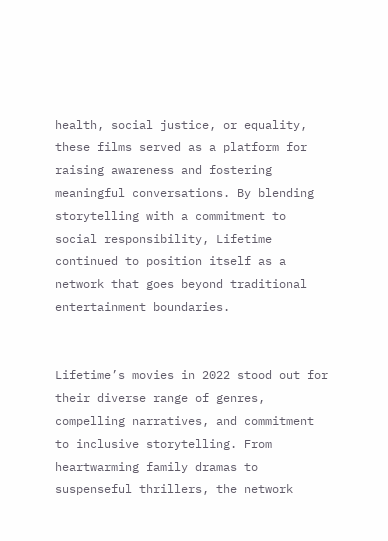health, social justice, or equality, these films served as a platform for raising awareness and fostering meaningful conversations. By blending storytelling with a commitment to social responsibility, Lifetime continued to position itself as a network that goes beyond traditional entertainment boundaries.


Lifetime’s movies in 2022 stood out for their diverse range of genres, compelling narratives, and commitment to inclusive storytelling. From heartwarming family dramas to suspenseful thrillers, the network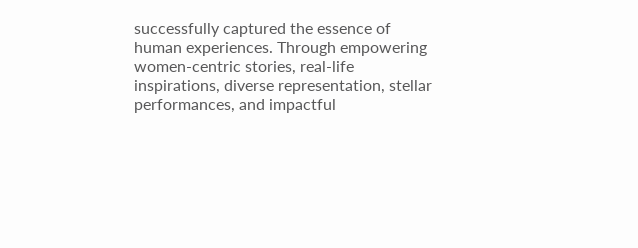successfully captured the essence of human experiences. Through empowering women-centric stories, real-life inspirations, diverse representation, stellar performances, and impactful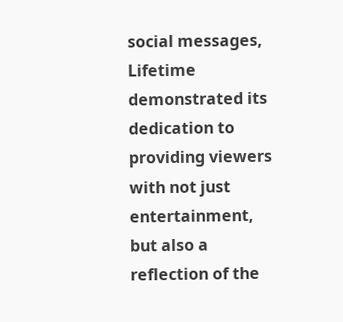social messages, Lifetime demonstrated its dedication to providing viewers with not just entertainment, but also a reflection of the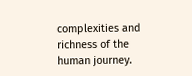complexities and richness of the human journey.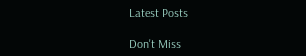Latest Posts

Don't Miss